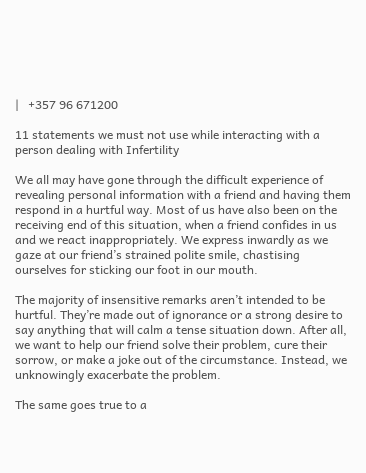|   +357 96 671200

11 statements we must not use while interacting with a person dealing with Infertility

We all may have gone through the difficult experience of revealing personal information with a friend and having them respond in a hurtful way. Most of us have also been on the receiving end of this situation, when a friend confides in us and we react inappropriately. We express inwardly as we gaze at our friend’s strained polite smile, chastising ourselves for sticking our foot in our mouth.

The majority of insensitive remarks aren’t intended to be hurtful. They’re made out of ignorance or a strong desire to say anything that will calm a tense situation down. After all, we want to help our friend solve their problem, cure their sorrow, or make a joke out of the circumstance. Instead, we unknowingly exacerbate the problem.

The same goes true to a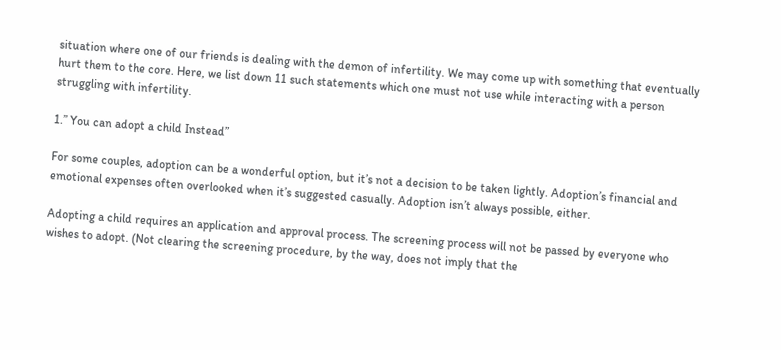situation where one of our friends is dealing with the demon of infertility. We may come up with something that eventually hurt them to the core. Here, we list down 11 such statements which one must not use while interacting with a person struggling with infertility.

1.” You can adopt a child Instead”

For some couples, adoption can be a wonderful option, but it’s not a decision to be taken lightly. Adoption’s financial and emotional expenses often overlooked when it’s suggested casually. Adoption isn’t always possible, either.

Adopting a child requires an application and approval process. The screening process will not be passed by everyone who wishes to adopt. (Not clearing the screening procedure, by the way, does not imply that the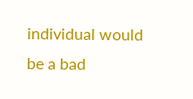individual would be a bad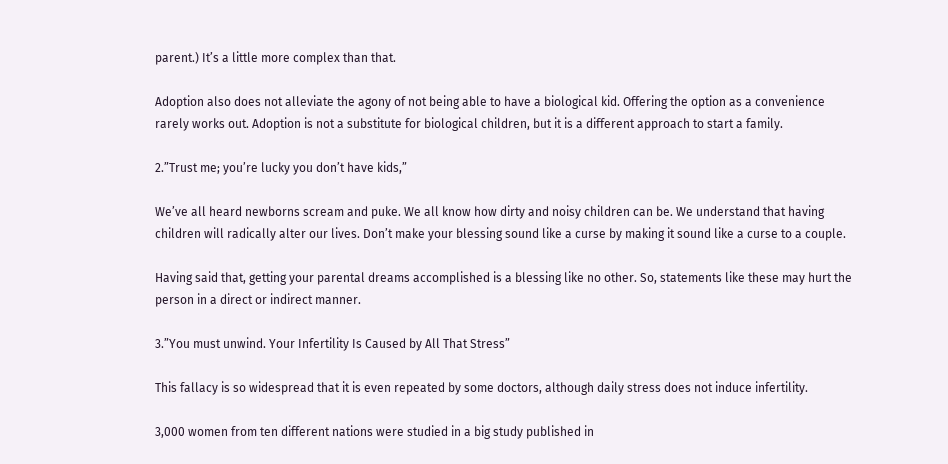parent.) It’s a little more complex than that.

Adoption also does not alleviate the agony of not being able to have a biological kid. Offering the option as a convenience rarely works out. Adoption is not a substitute for biological children, but it is a different approach to start a family.

2.”Trust me; you’re lucky you don’t have kids,”

We’ve all heard newborns scream and puke. We all know how dirty and noisy children can be. We understand that having children will radically alter our lives. Don’t make your blessing sound like a curse by making it sound like a curse to a couple.

Having said that, getting your parental dreams accomplished is a blessing like no other. So, statements like these may hurt the person in a direct or indirect manner.

3.”You must unwind. Your Infertility Is Caused by All That Stress”

This fallacy is so widespread that it is even repeated by some doctors, although daily stress does not induce infertility.

3,000 women from ten different nations were studied in a big study published in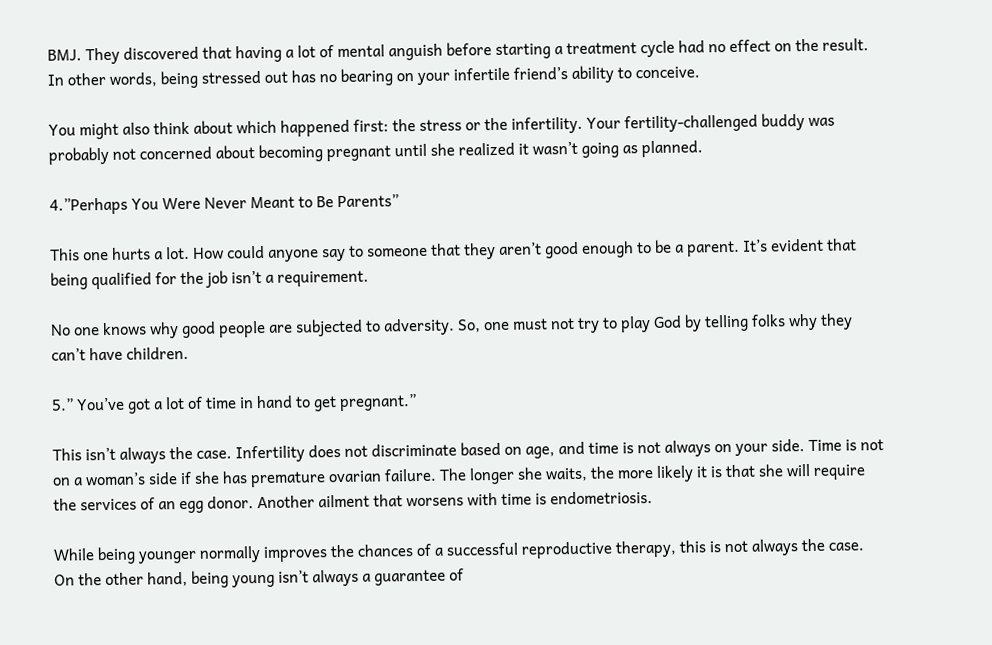BMJ. They discovered that having a lot of mental anguish before starting a treatment cycle had no effect on the result. In other words, being stressed out has no bearing on your infertile friend’s ability to conceive.

You might also think about which happened first: the stress or the infertility. Your fertility-challenged buddy was probably not concerned about becoming pregnant until she realized it wasn’t going as planned.

4.”Perhaps You Were Never Meant to Be Parents”

This one hurts a lot. How could anyone say to someone that they aren’t good enough to be a parent. It’s evident that being qualified for the job isn’t a requirement.

No one knows why good people are subjected to adversity. So, one must not try to play God by telling folks why they can’t have children.

5.” You’ve got a lot of time in hand to get pregnant.”

This isn’t always the case. Infertility does not discriminate based on age, and time is not always on your side. Time is not on a woman’s side if she has premature ovarian failure. The longer she waits, the more likely it is that she will require the services of an egg donor. Another ailment that worsens with time is endometriosis.

While being younger normally improves the chances of a successful reproductive therapy, this is not always the case. On the other hand, being young isn’t always a guarantee of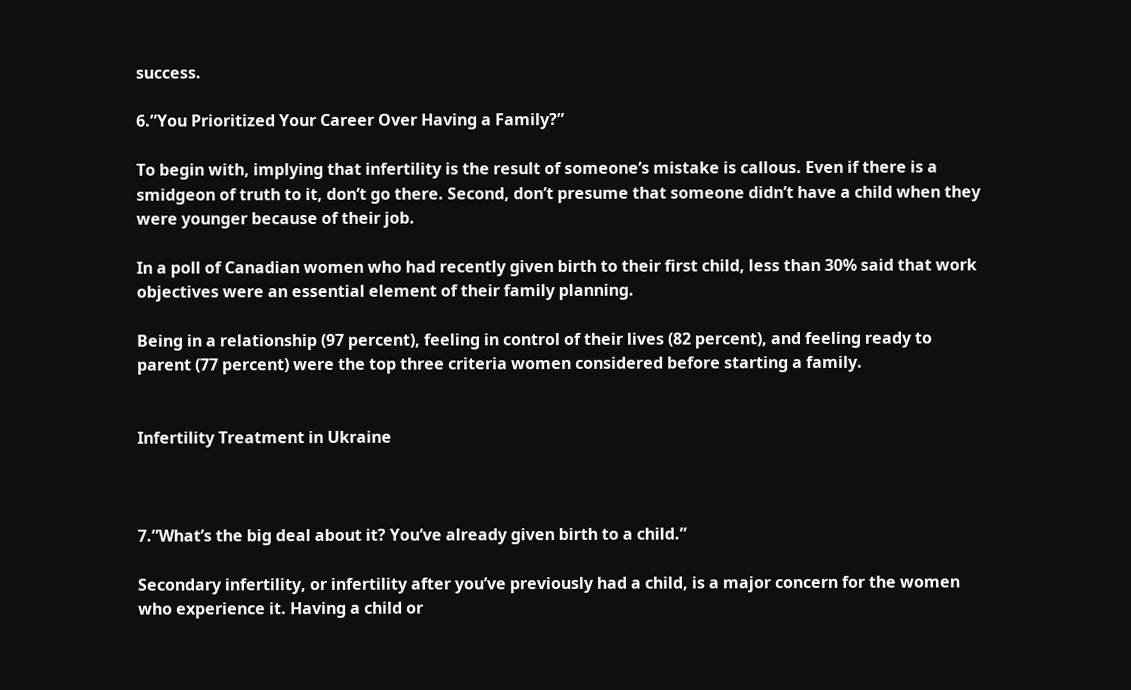success.

6.”You Prioritized Your Career Over Having a Family?”

To begin with, implying that infertility is the result of someone’s mistake is callous. Even if there is a smidgeon of truth to it, don’t go there. Second, don’t presume that someone didn’t have a child when they were younger because of their job.

In a poll of Canadian women who had recently given birth to their first child, less than 30% said that work objectives were an essential element of their family planning.

Being in a relationship (97 percent), feeling in control of their lives (82 percent), and feeling ready to parent (77 percent) were the top three criteria women considered before starting a family.


Infertility Treatment in Ukraine



7.”What’s the big deal about it? You’ve already given birth to a child.”

Secondary infertility, or infertility after you’ve previously had a child, is a major concern for the women who experience it. Having a child or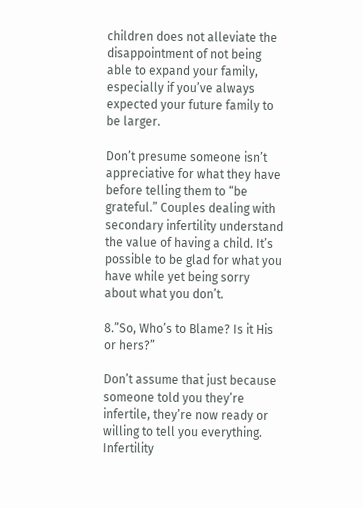children does not alleviate the disappointment of not being able to expand your family, especially if you’ve always expected your future family to be larger.

Don’t presume someone isn’t appreciative for what they have before telling them to “be grateful.” Couples dealing with secondary infertility understand the value of having a child. It’s possible to be glad for what you have while yet being sorry about what you don’t.

8.”So, Who’s to Blame? Is it His or hers?”

Don’t assume that just because someone told you they’re infertile, they’re now ready or willing to tell you everything. Infertility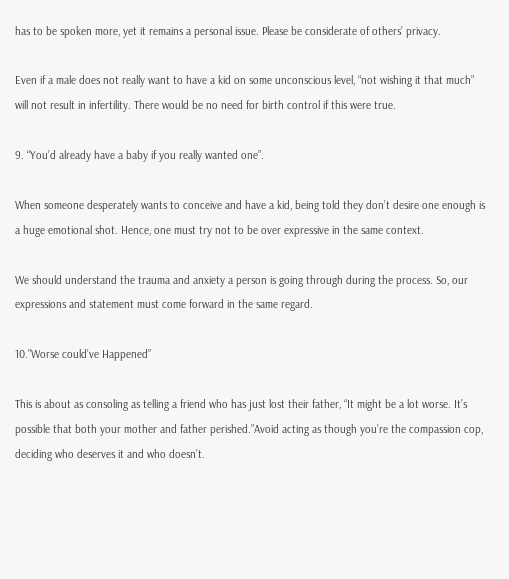has to be spoken more, yet it remains a personal issue. Please be considerate of others’ privacy.

Even if a male does not really want to have a kid on some unconscious level, “not wishing it that much” will not result in infertility. There would be no need for birth control if this were true.

9. “You’d already have a baby if you really wanted one”.

When someone desperately wants to conceive and have a kid, being told they don’t desire one enough is a huge emotional shot. Hence, one must try not to be over expressive in the same context.

We should understand the trauma and anxiety a person is going through during the process. So, our expressions and statement must come forward in the same regard.

10.”Worse could’ve Happened”

This is about as consoling as telling a friend who has just lost their father, “It might be a lot worse. It’s possible that both your mother and father perished.”Avoid acting as though you’re the compassion cop, deciding who deserves it and who doesn’t.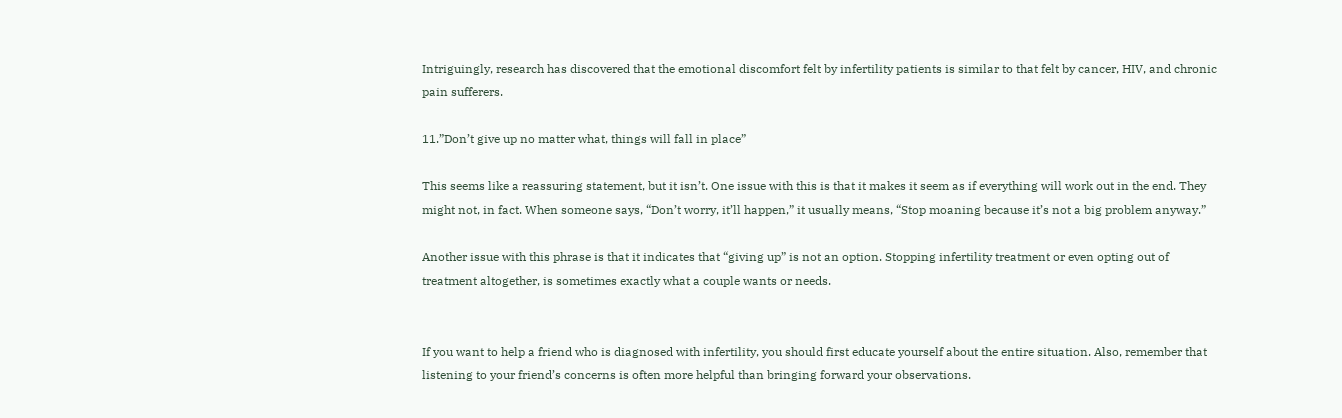Intriguingly, research has discovered that the emotional discomfort felt by infertility patients is similar to that felt by cancer, HIV, and chronic pain sufferers.

11.”Don’t give up no matter what, things will fall in place”

This seems like a reassuring statement, but it isn’t. One issue with this is that it makes it seem as if everything will work out in the end. They might not, in fact. When someone says, “Don’t worry, it’ll happen,” it usually means, “Stop moaning because it’s not a big problem anyway.”

Another issue with this phrase is that it indicates that “giving up” is not an option. Stopping infertility treatment or even opting out of treatment altogether, is sometimes exactly what a couple wants or needs.


If you want to help a friend who is diagnosed with infertility, you should first educate yourself about the entire situation. Also, remember that listening to your friend’s concerns is often more helpful than bringing forward your observations.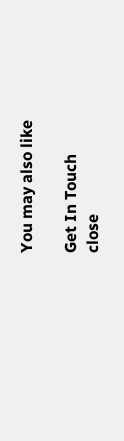You may also like

Get In Touch
close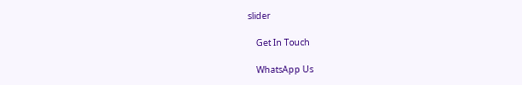slider

    Get In Touch

    WhatsApp Us